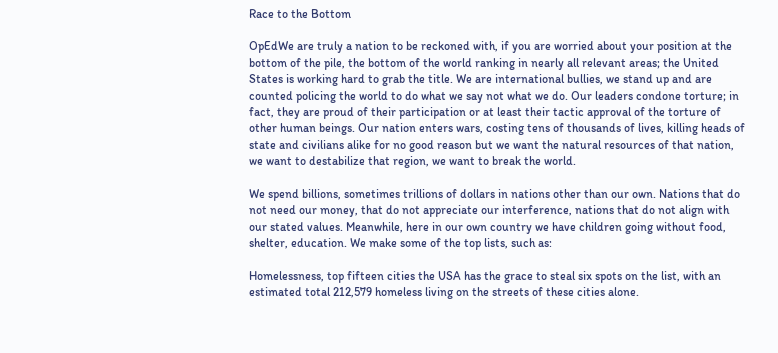Race to the Bottom

OpEdWe are truly a nation to be reckoned with, if you are worried about your position at the bottom of the pile, the bottom of the world ranking in nearly all relevant areas; the United States is working hard to grab the title. We are international bullies, we stand up and are counted policing the world to do what we say not what we do. Our leaders condone torture; in fact, they are proud of their participation or at least their tactic approval of the torture of other human beings. Our nation enters wars, costing tens of thousands of lives, killing heads of state and civilians alike for no good reason but we want the natural resources of that nation, we want to destabilize that region, we want to break the world.

We spend billions, sometimes trillions of dollars in nations other than our own. Nations that do not need our money, that do not appreciate our interference, nations that do not align with our stated values. Meanwhile, here in our own country we have children going without food, shelter, education. We make some of the top lists, such as:

Homelessness, top fifteen cities the USA has the grace to steal six spots on the list, with an estimated total 212,579 homeless living on the streets of these cities alone.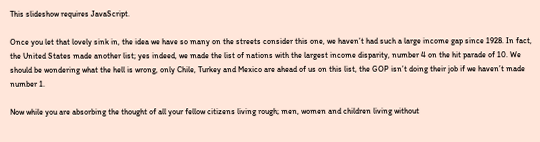This slideshow requires JavaScript.

Once you let that lovely sink in, the idea we have so many on the streets consider this one, we haven’t had such a large income gap since 1928. In fact, the United States made another list; yes indeed, we made the list of nations with the largest income disparity, number 4 on the hit parade of 10. We should be wondering what the hell is wrong, only Chile, Turkey and Mexico are ahead of us on this list, the GOP isn’t doing their job if we haven’t made number 1.

Now while you are absorbing the thought of all your fellow citizens living rough; men, women and children living without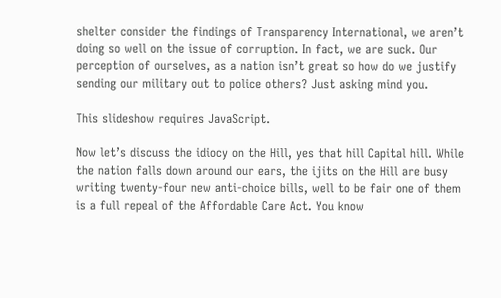shelter consider the findings of Transparency International, we aren’t doing so well on the issue of corruption. In fact, we are suck. Our perception of ourselves, as a nation isn’t great so how do we justify sending our military out to police others? Just asking mind you.

This slideshow requires JavaScript.

Now let’s discuss the idiocy on the Hill, yes that hill Capital hill. While the nation falls down around our ears, the ijits on the Hill are busy writing twenty-four new anti-choice bills, well to be fair one of them is a full repeal of the Affordable Care Act. You know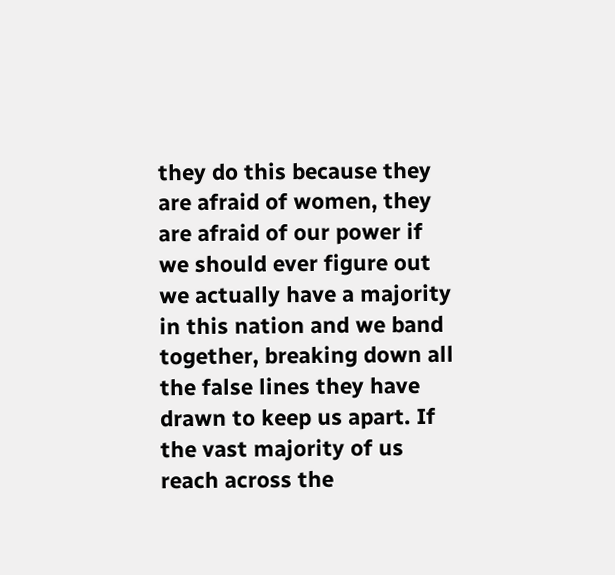they do this because they are afraid of women, they are afraid of our power if we should ever figure out we actually have a majority in this nation and we band together, breaking down all the false lines they have drawn to keep us apart. If the vast majority of us reach across the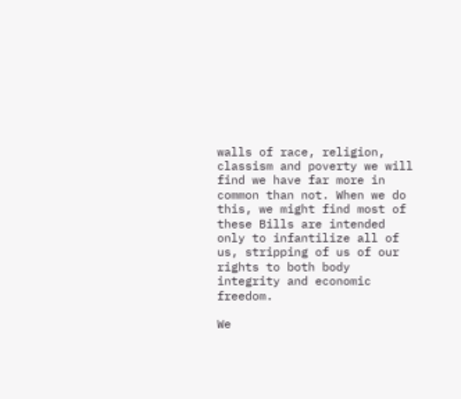walls of race, religion, classism and poverty we will find we have far more in common than not. When we do this, we might find most of these Bills are intended only to infantilize all of us, stripping of us of our rights to both body integrity and economic freedom.

We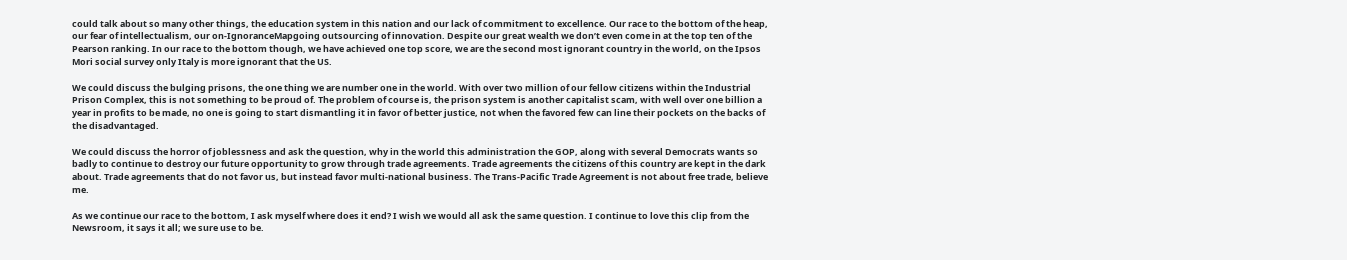could talk about so many other things, the education system in this nation and our lack of commitment to excellence. Our race to the bottom of the heap, our fear of intellectualism, our on-IgnoranceMapgoing outsourcing of innovation. Despite our great wealth we don’t even come in at the top ten of the Pearson ranking. In our race to the bottom though, we have achieved one top score, we are the second most ignorant country in the world, on the Ipsos Mori social survey only Italy is more ignorant that the US.

We could discuss the bulging prisons, the one thing we are number one in the world. With over two million of our fellow citizens within the Industrial Prison Complex, this is not something to be proud of. The problem of course is, the prison system is another capitalist scam, with well over one billion a year in profits to be made, no one is going to start dismantling it in favor of better justice, not when the favored few can line their pockets on the backs of the disadvantaged.

We could discuss the horror of joblessness and ask the question, why in the world this administration the GOP, along with several Democrats wants so badly to continue to destroy our future opportunity to grow through trade agreements. Trade agreements the citizens of this country are kept in the dark about. Trade agreements that do not favor us, but instead favor multi-national business. The Trans-Pacific Trade Agreement is not about free trade, believe me.

As we continue our race to the bottom, I ask myself where does it end? I wish we would all ask the same question. I continue to love this clip from the Newsroom, it says it all; we sure use to be.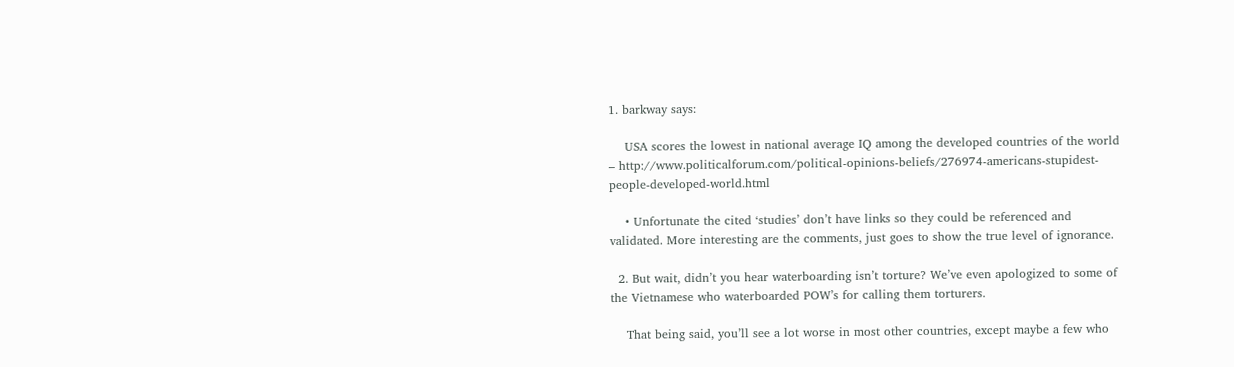1. barkway says:

    USA scores the lowest in national average IQ among the developed countries of the world – http://www.politicalforum.com/political-opinions-beliefs/276974-americans-stupidest-people-developed-world.html

    • Unfortunate the cited ‘studies’ don’t have links so they could be referenced and validated. More interesting are the comments, just goes to show the true level of ignorance.

  2. But wait, didn’t you hear waterboarding isn’t torture? We’ve even apologized to some of the Vietnamese who waterboarded POW’s for calling them torturers.

    That being said, you’ll see a lot worse in most other countries, except maybe a few who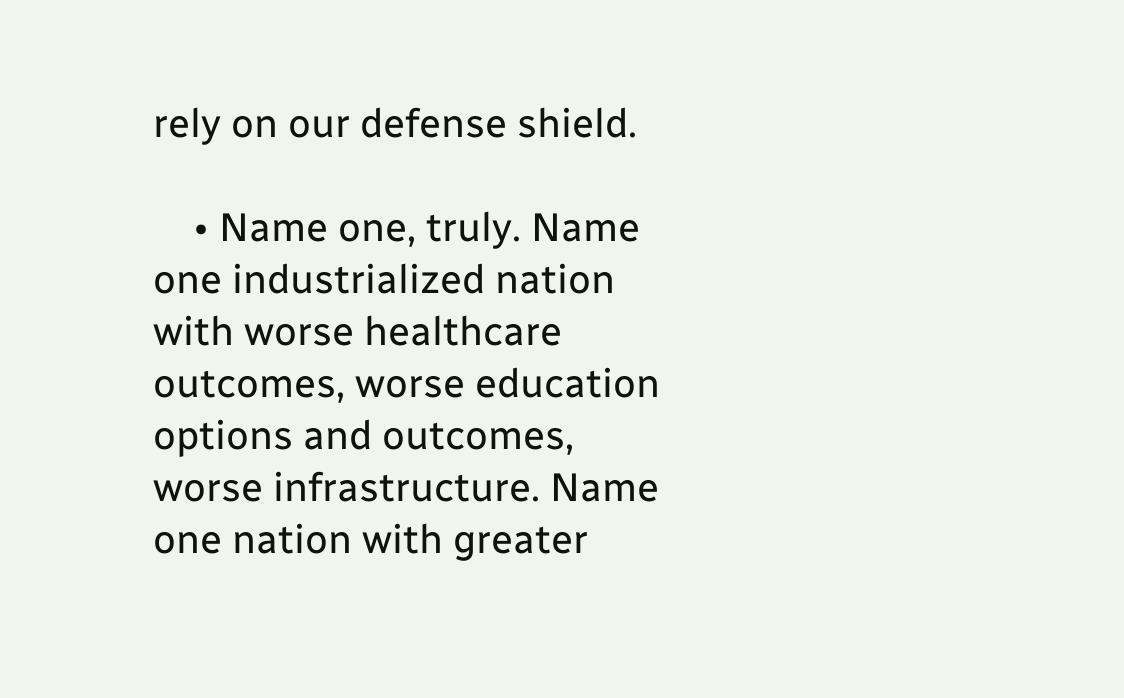rely on our defense shield.

    • Name one, truly. Name one industrialized nation with worse healthcare outcomes, worse education options and outcomes, worse infrastructure. Name one nation with greater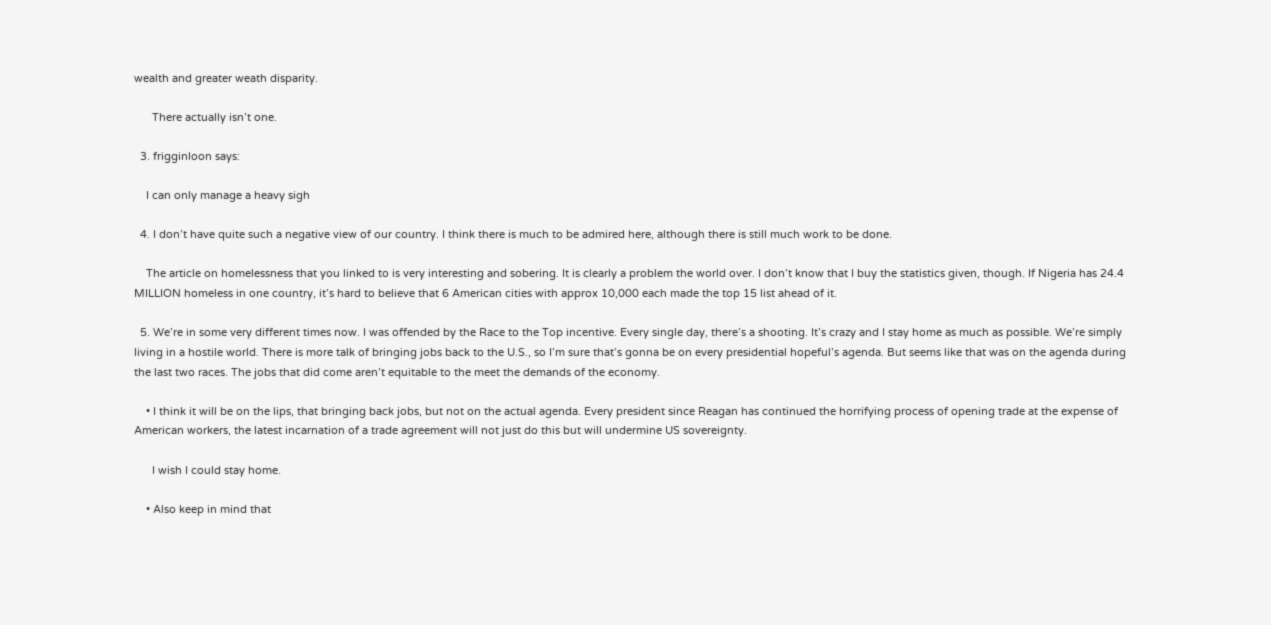wealth and greater weath disparity.

      There actually isn’t one.

  3. frigginloon says:

    I can only manage a heavy sigh

  4. I don’t have quite such a negative view of our country. I think there is much to be admired here, although there is still much work to be done.

    The article on homelessness that you linked to is very interesting and sobering. It is clearly a problem the world over. I don’t know that I buy the statistics given, though. If Nigeria has 24.4 MILLION homeless in one country, it’s hard to believe that 6 American cities with approx 10,000 each made the top 15 list ahead of it.

  5. We’re in some very different times now. I was offended by the Race to the Top incentive. Every single day, there’s a shooting. It’s crazy and I stay home as much as possible. We’re simply living in a hostile world. There is more talk of bringing jobs back to the U.S., so I’m sure that’s gonna be on every presidential hopeful’s agenda. But seems like that was on the agenda during the last two races. The jobs that did come aren’t equitable to the meet the demands of the economy.

    • I think it will be on the lips, that bringing back jobs, but not on the actual agenda. Every president since Reagan has continued the horrifying process of opening trade at the expense of American workers, the latest incarnation of a trade agreement will not just do this but will undermine US sovereignty.

      I wish I could stay home.

    • Also keep in mind that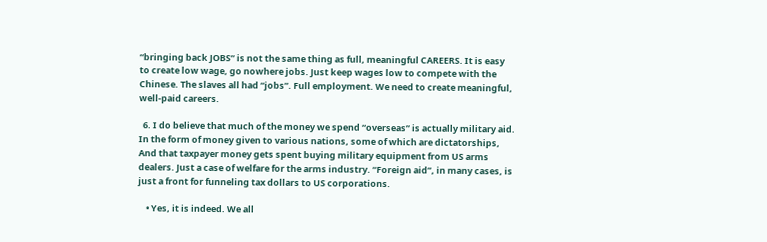“bringing back JOBS” is not the same thing as full, meaningful CAREERS. It is easy to create low wage, go nowhere jobs. Just keep wages low to compete with the Chinese. The slaves all had “jobs”. Full employment. We need to create meaningful, well-paid careers.

  6. I do believe that much of the money we spend “overseas” is actually military aid. In the form of money given to various nations, some of which are dictatorships, And that taxpayer money gets spent buying military equipment from US arms dealers. Just a case of welfare for the arms industry. “Foreign aid”, in many cases, is just a front for funneling tax dollars to US corporations.

    • Yes, it is indeed. We all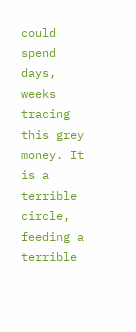could spend days, weeks tracing this grey money. It is a terrible circle, feeding a terrible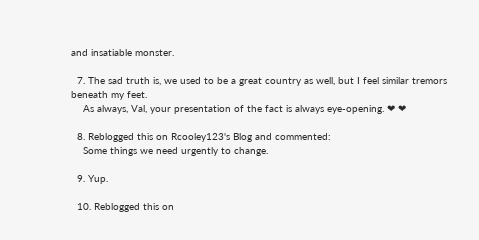and insatiable monster.

  7. The sad truth is, we used to be a great country as well, but I feel similar tremors beneath my feet.
    As always, Val, your presentation of the fact is always eye-opening. ❤ ❤

  8. Reblogged this on Rcooley123's Blog and commented:
    Some things we need urgently to change.

  9. Yup.

  10. Reblogged this on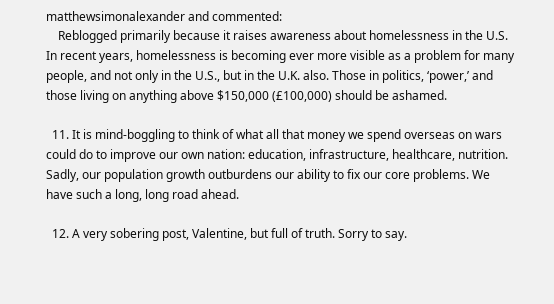matthewsimonalexander and commented:
    Reblogged primarily because it raises awareness about homelessness in the U.S. In recent years, homelessness is becoming ever more visible as a problem for many people, and not only in the U.S., but in the U.K. also. Those in politics, ‘power,’ and those living on anything above $150,000 (£100,000) should be ashamed.

  11. It is mind-boggling to think of what all that money we spend overseas on wars could do to improve our own nation: education, infrastructure, healthcare, nutrition. Sadly, our population growth outburdens our ability to fix our core problems. We have such a long, long road ahead.

  12. A very sobering post, Valentine, but full of truth. Sorry to say.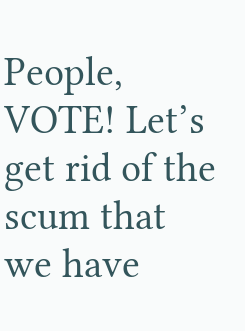People, VOTE! Let’s get rid of the scum that we have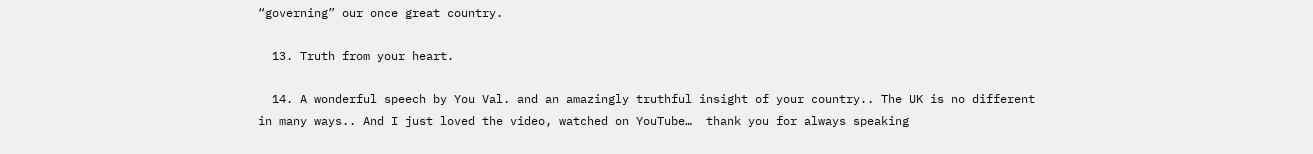“governing” our once great country.

  13. Truth from your heart.

  14. A wonderful speech by You Val. and an amazingly truthful insight of your country.. The UK is no different in many ways.. And I just loved the video, watched on YouTube…  thank you for always speaking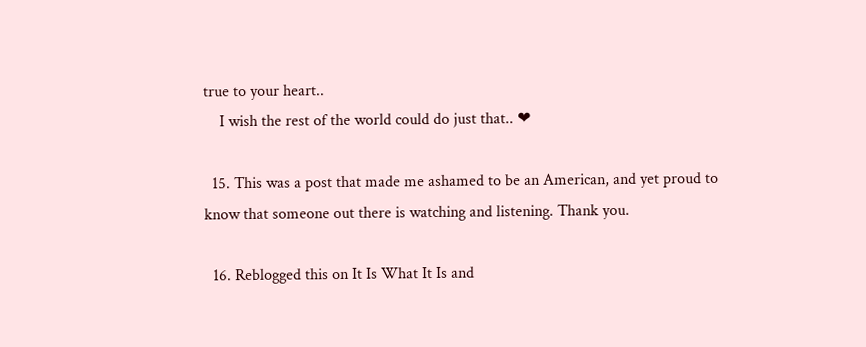true to your heart..
    I wish the rest of the world could do just that.. ❤

  15. This was a post that made me ashamed to be an American, and yet proud to know that someone out there is watching and listening. Thank you.

  16. Reblogged this on It Is What It Is and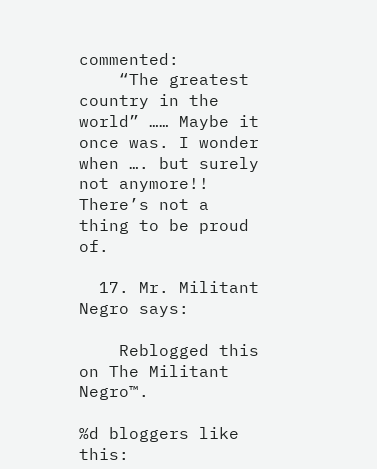commented:
    “The greatest country in the world” …… Maybe it once was. I wonder when …. but surely not anymore!! There’s not a thing to be proud of.

  17. Mr. Militant Negro says:

    Reblogged this on The Militant Negro™.

%d bloggers like this: